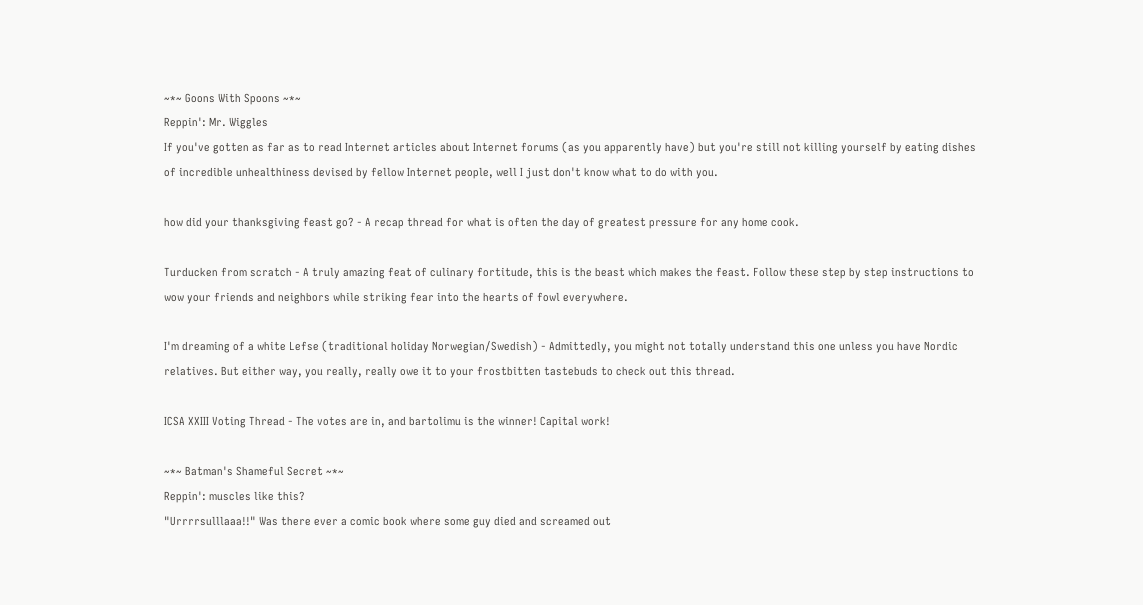~*~ Goons With Spoons ~*~
Reppin': Mr. Wiggles
If you've gotten as far as to read Internet articles about Internet forums (as you apparently have) but you're still not killing yourself by eating dishes of incredible unhealthiness devised by fellow Internet people, well I just don't know what to do with you.

how did your thanksgiving feast go? - A recap thread for what is often the day of greatest pressure for any home cook.

Turducken from scratch - A truly amazing feat of culinary fortitude, this is the beast which makes the feast. Follow these step by step instructions to wow your friends and neighbors while striking fear into the hearts of fowl everywhere.

I'm dreaming of a white Lefse (traditional holiday Norwegian/Swedish) - Admittedly, you might not totally understand this one unless you have Nordic relatives. But either way, you really, really owe it to your frostbitten tastebuds to check out this thread.

ICSA XXIII Voting Thread - The votes are in, and bartolimu is the winner! Capital work!

~*~ Batman's Shameful Secret ~*~
Reppin': muscles like this?
"Urrrrsulllaaa!!" Was there ever a comic book where some guy died and screamed out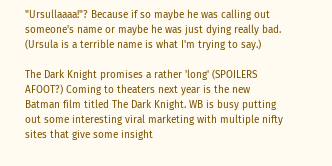"Ursullaaaa!"? Because if so maybe he was calling out someone's name or maybe he was just dying really bad.
(Ursula is a terrible name is what I'm trying to say.)

The Dark Knight promises a rather 'long' (SPOILERS AFOOT?) Coming to theaters next year is the new Batman film titled The Dark Knight. WB is busy putting out some interesting viral marketing with multiple nifty sites that give some insight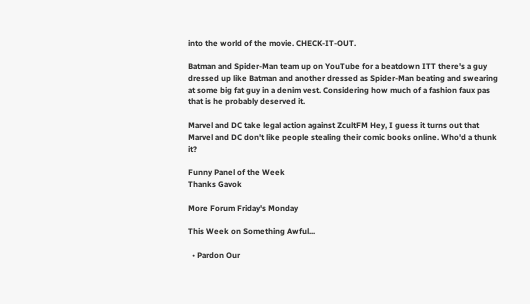into the world of the movie. CHECK-IT-OUT.

Batman and Spider-Man team up on YouTube for a beatdown ITT there's a guy dressed up like Batman and another dressed as Spider-Man beating and swearing at some big fat guy in a denim vest. Considering how much of a fashion faux pas that is he probably deserved it.

Marvel and DC take legal action against ZcultFM Hey, I guess it turns out that Marvel and DC don't like people stealing their comic books online. Who'd a thunk it?

Funny Panel of the Week
Thanks Gavok

More Forum Friday's Monday

This Week on Something Awful...

  • Pardon Our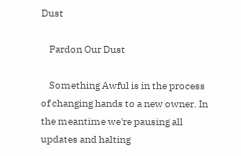Dust

    Pardon Our Dust

    Something Awful is in the process of changing hands to a new owner. In the meantime we're pausing all updates and halting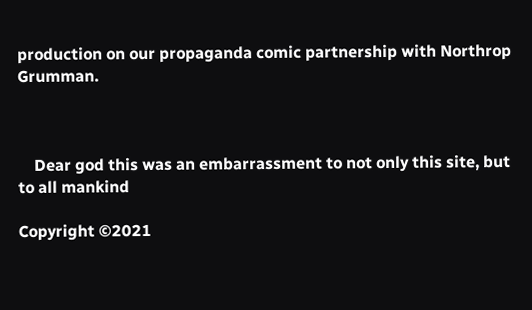production on our propaganda comic partnership with Northrop Grumman.



    Dear god this was an embarrassment to not only this site, but to all mankind

Copyright ©2021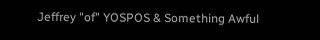Jeffrey "of" YOSPOS & Something Awful